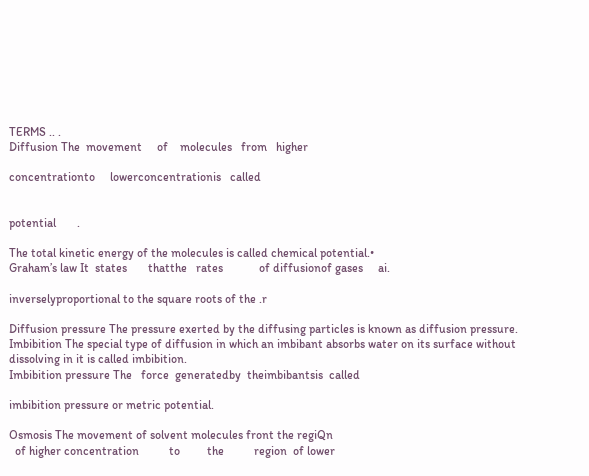TERMS .. .
Diffusion The  movement     of    molecules   from   higher

concentrationto     lowerconcentrationis   called


potential       .

The total kinetic energy of the molecules is called chemical potential.•
Graham’s law It  states       thatthe   rates            of diffusionof gases     ai.

inverselyproportional to the square roots of the .r

Diffusion pressure The pressure exerted by the diffusing particles is known as diffusion pressure.
Imbibition The special type of diffusion in which an imbibant absorbs water on its surface without dissolving in it is called imbibition.
Imbibition pressure The   force  generatedby  theimbibantsis  called

imbibition pressure or metric potential.

Osmosis The movement of solvent molecules front the regiQn
  of higher concentration          to         the          region  of lower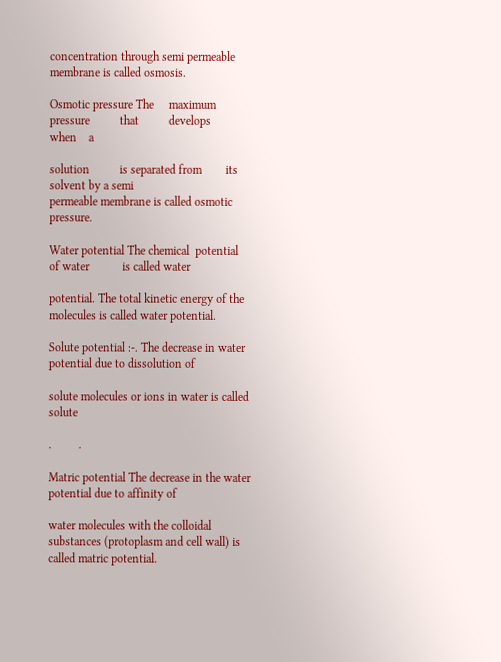concentration through semi permeable membrane is called osmosis.

Osmotic pressure The     maximum        pressure          that          develops          when    a

solution          is separated from        its solvent by a semi
permeable membrane is called osmotic pressure.

Water potential The chemical  potential          of water           is called water

potential. The total kinetic energy of the molecules is called water potential.

Solute potential :-. The decrease in water potential due to dissolution of

solute molecules or ions in water is called solute

.         .

Matric potential The decrease in the water potential due to affinity of

water molecules with the colloidal substances (protoplasm and cell wall) is called matric potential.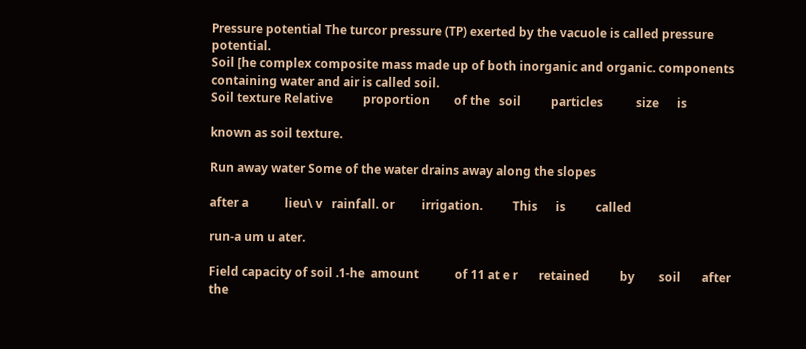Pressure potential The turcor pressure (TP) exerted by the vacuole is called pressure potential.
Soil [he complex composite mass made up of both inorganic and organic. components containing water and air is called soil.
Soil texture Relative          proportion        of the   soil          particles           size      is

known as soil texture.

Run away water Some of the water drains away along the slopes

after a            lieu\ v   rainfall. or         irrigation.          This      is          called

run-a um u ater.

Field capacity of soil .1-he  amount            of 11 at e r       retained          by        soil       after     the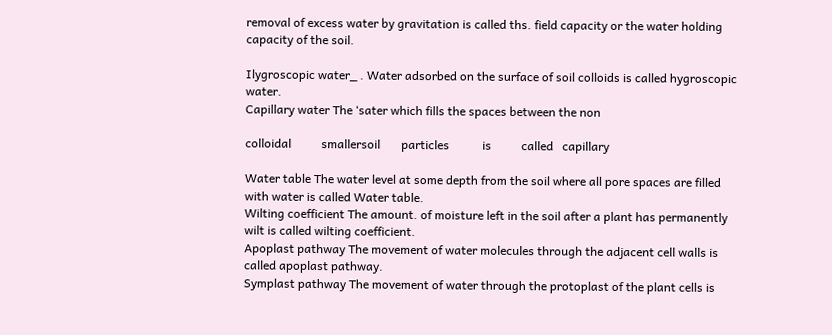removal of excess water by gravitation is called ths. field capacity or the water holding capacity of the soil.

Ilygroscopic water_ . Water adsorbed on the surface of soil colloids is called hygroscopic water.
Capillary water The ‘sater which fills the spaces between the non

colloidal          smallersoil       particles           is          called   capillary

Water table The water level at some depth from the soil where all pore spaces are filled with water is called Water table.
Wilting coefficient The amount. of moisture left in the soil after a plant has permanently wilt is called wilting coefficient.
Apoplast pathway The movement of water molecules through the adjacent cell walls is called apoplast pathway.
Symplast pathway The movement of water through the protoplast of the plant cells is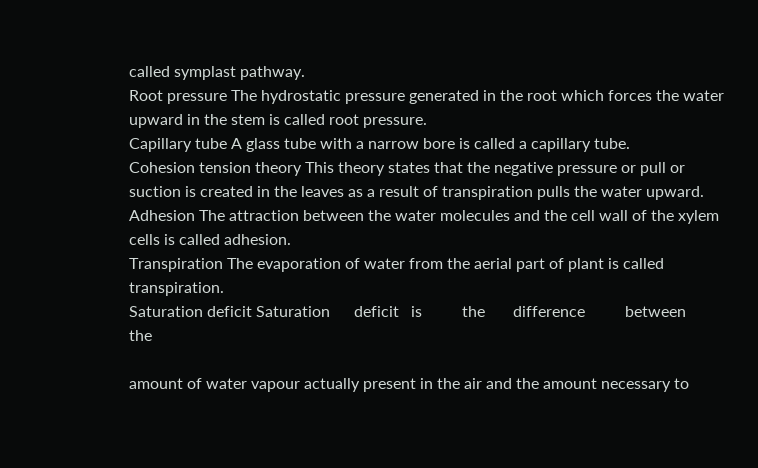called symplast pathway.
Root pressure The hydrostatic pressure generated in the root which forces the water upward in the stem is called root pressure.
Capillary tube A glass tube with a narrow bore is called a capillary tube.
Cohesion tension theory This theory states that the negative pressure or pull or suction is created in the leaves as a result of transpiration pulls the water upward.
Adhesion The attraction between the water molecules and the cell wall of the xylem cells is called adhesion.
Transpiration The evaporation of water from the aerial part of plant is called transpiration.
Saturation deficit Saturation      deficit   is          the       difference          between          the

amount of water vapour actually present in the air and the amount necessary to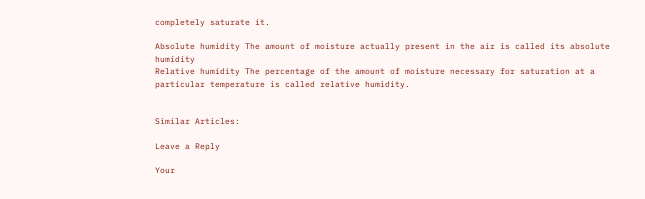completely saturate it.

Absolute humidity The amount of moisture actually present in the air is called its absolute humidity
Relative humidity The percentage of the amount of moisture necessary for saturation at a particular temperature is called relative humidity.


Similar Articles:

Leave a Reply

Your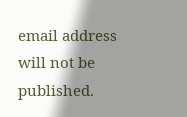email address will not be published.